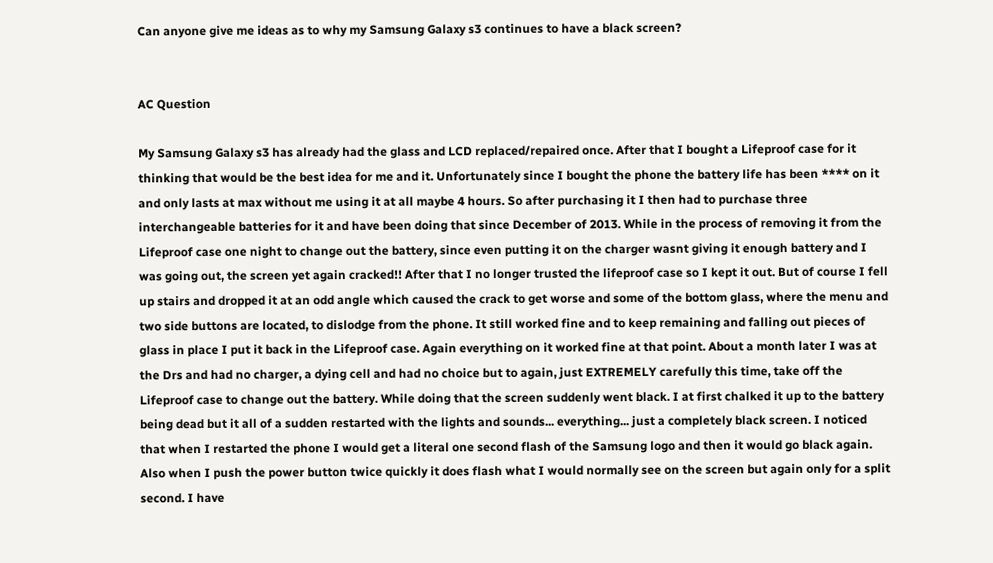Can anyone give me ideas as to why my Samsung Galaxy s3 continues to have a black screen?


AC Question

My Samsung Galaxy s3 has already had the glass and LCD replaced/repaired once. After that I bought a Lifeproof case for it thinking that would be the best idea for me and it. Unfortunately since I bought the phone the battery life has been **** on it and only lasts at max without me using it at all maybe 4 hours. So after purchasing it I then had to purchase three interchangeable batteries for it and have been doing that since December of 2013. While in the process of removing it from the Lifeproof case one night to change out the battery, since even putting it on the charger wasnt giving it enough battery and I was going out, the screen yet again cracked!! After that I no longer trusted the lifeproof case so I kept it out. But of course I fell up stairs and dropped it at an odd angle which caused the crack to get worse and some of the bottom glass, where the menu and two side buttons are located, to dislodge from the phone. It still worked fine and to keep remaining and falling out pieces of glass in place I put it back in the Lifeproof case. Again everything on it worked fine at that point. About a month later I was at the Drs and had no charger, a dying cell and had no choice but to again, just EXTREMELY carefully this time, take off the Lifeproof case to change out the battery. While doing that the screen suddenly went black. I at first chalked it up to the battery being dead but it all of a sudden restarted with the lights and sounds... everything... just a completely black screen. I noticed that when I restarted the phone I would get a literal one second flash of the Samsung logo and then it would go black again. Also when I push the power button twice quickly it does flash what I would normally see on the screen but again only for a split second. I have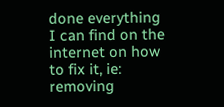done everything I can find on the internet on how to fix it, ie: removing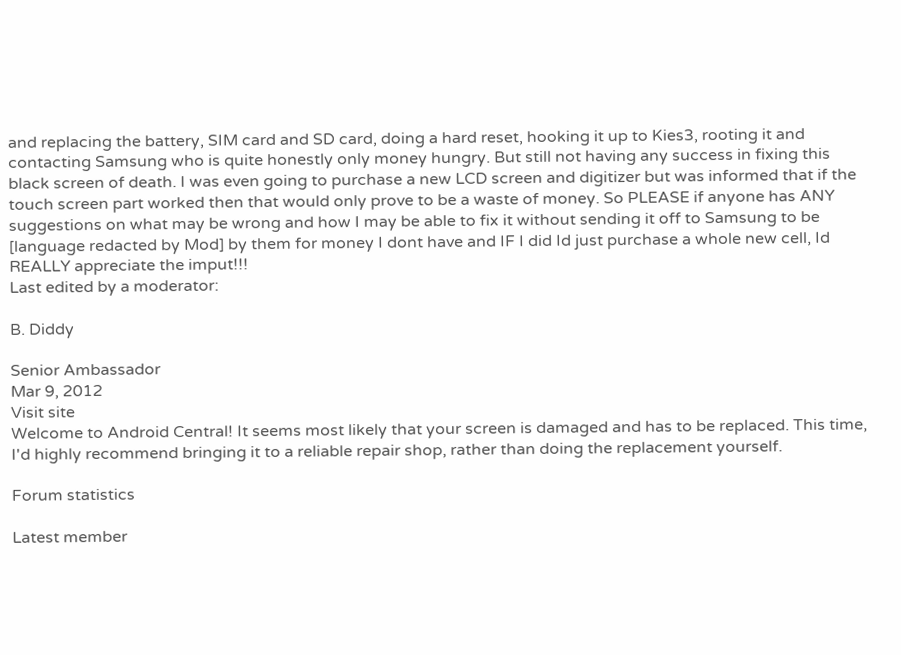and replacing the battery, SIM card and SD card, doing a hard reset, hooking it up to Kies3, rooting it and contacting Samsung who is quite honestly only money hungry. But still not having any success in fixing this black screen of death. I was even going to purchase a new LCD screen and digitizer but was informed that if the touch screen part worked then that would only prove to be a waste of money. So PLEASE if anyone has ANY suggestions on what may be wrong and how I may be able to fix it without sending it off to Samsung to be [language redacted by Mod] by them for money I dont have and IF I did Id just purchase a whole new cell, Id REALLY appreciate the imput!!!
Last edited by a moderator:

B. Diddy

Senior Ambassador
Mar 9, 2012
Visit site
Welcome to Android Central! It seems most likely that your screen is damaged and has to be replaced. This time, I'd highly recommend bringing it to a reliable repair shop, rather than doing the replacement yourself.

Forum statistics

Latest member